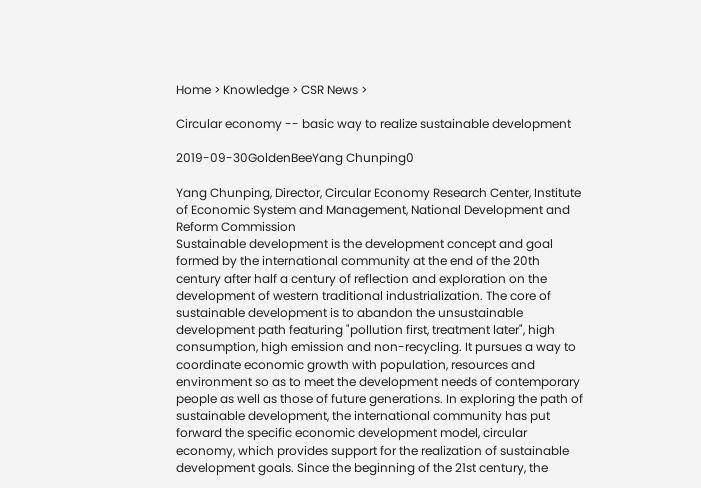Home > Knowledge > CSR News >

Circular economy -- basic way to realize sustainable development

2019-09-30GoldenBeeYang Chunping0

Yang Chunping, Director, Circular Economy Research Center, Institute of Economic System and Management, National Development and Reform Commission
Sustainable development is the development concept and goal formed by the international community at the end of the 20th century after half a century of reflection and exploration on the development of western traditional industrialization. The core of sustainable development is to abandon the unsustainable development path featuring "pollution first, treatment later", high consumption, high emission and non-recycling. It pursues a way to coordinate economic growth with population, resources and environment so as to meet the development needs of contemporary people as well as those of future generations. In exploring the path of sustainable development, the international community has put forward the specific economic development model, circular economy, which provides support for the realization of sustainable development goals. Since the beginning of the 21st century, the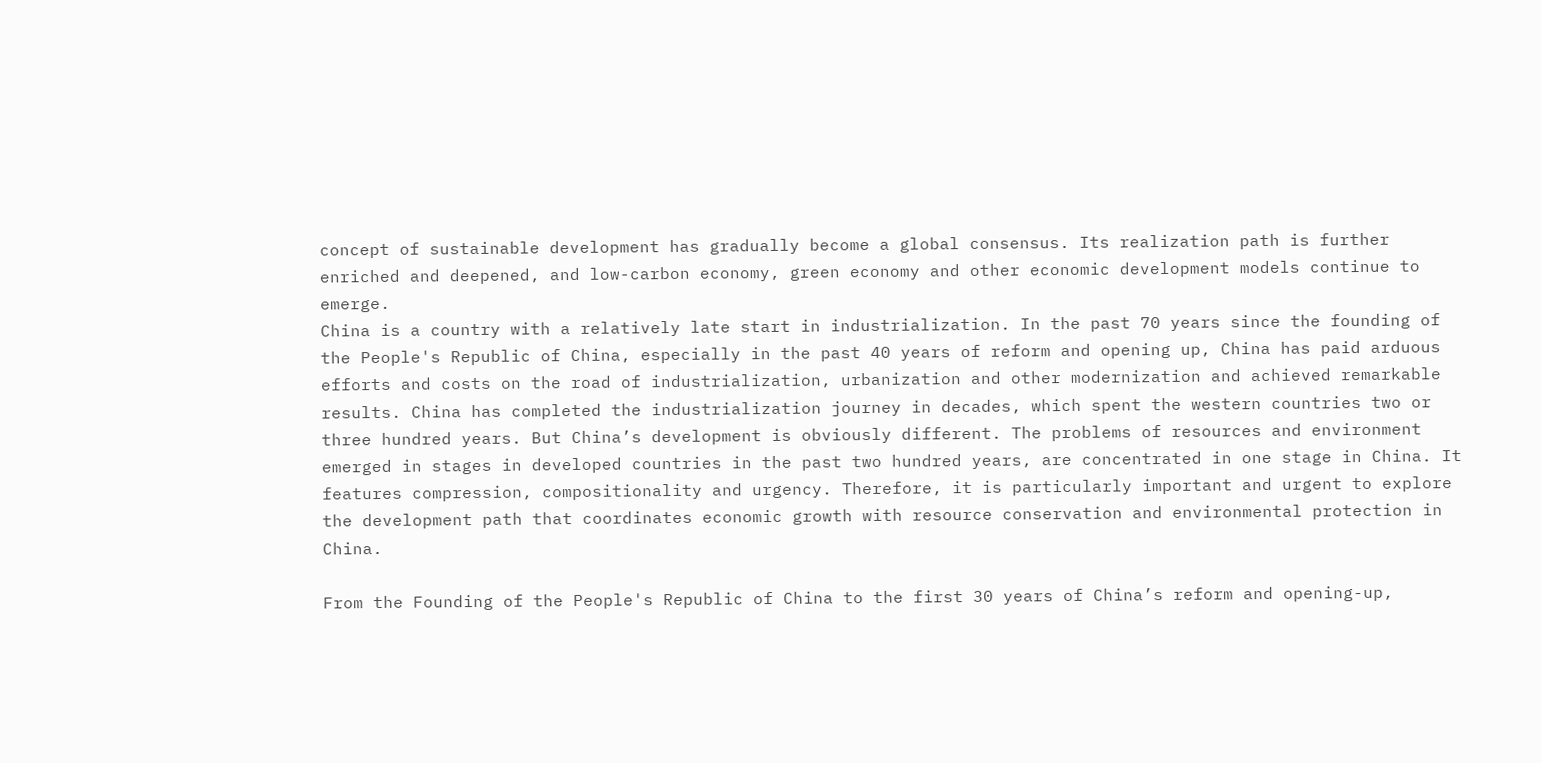concept of sustainable development has gradually become a global consensus. Its realization path is further enriched and deepened, and low-carbon economy, green economy and other economic development models continue to emerge.
China is a country with a relatively late start in industrialization. In the past 70 years since the founding of the People's Republic of China, especially in the past 40 years of reform and opening up, China has paid arduous efforts and costs on the road of industrialization, urbanization and other modernization and achieved remarkable results. China has completed the industrialization journey in decades, which spent the western countries two or three hundred years. But China’s development is obviously different. The problems of resources and environment emerged in stages in developed countries in the past two hundred years, are concentrated in one stage in China. It features compression, compositionality and urgency. Therefore, it is particularly important and urgent to explore the development path that coordinates economic growth with resource conservation and environmental protection in China.

From the Founding of the People's Republic of China to the first 30 years of China’s reform and opening-up,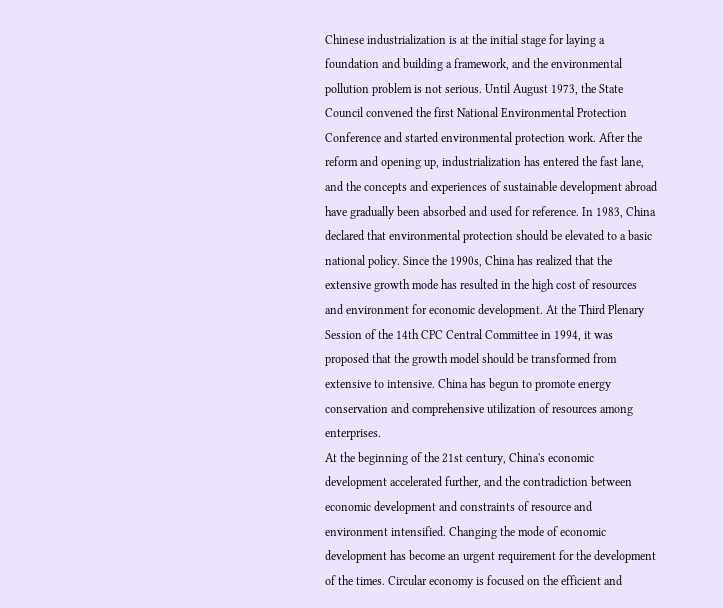Chinese industrialization is at the initial stage for laying a foundation and building a framework, and the environmental pollution problem is not serious. Until August 1973, the State Council convened the first National Environmental Protection Conference and started environmental protection work. After the reform and opening up, industrialization has entered the fast lane, and the concepts and experiences of sustainable development abroad have gradually been absorbed and used for reference. In 1983, China declared that environmental protection should be elevated to a basic national policy. Since the 1990s, China has realized that the extensive growth mode has resulted in the high cost of resources and environment for economic development. At the Third Plenary Session of the 14th CPC Central Committee in 1994, it was proposed that the growth model should be transformed from extensive to intensive. China has begun to promote energy conservation and comprehensive utilization of resources among enterprises.
At the beginning of the 21st century, China's economic development accelerated further, and the contradiction between economic development and constraints of resource and environment intensified. Changing the mode of economic development has become an urgent requirement for the development of the times. Circular economy is focused on the efficient and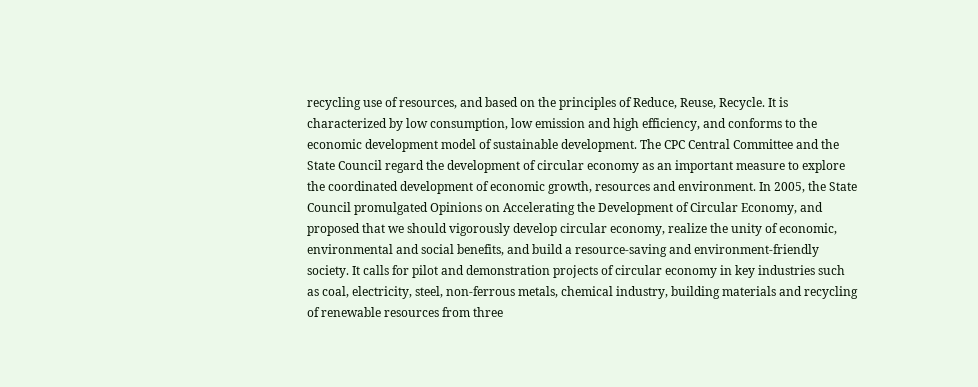recycling use of resources, and based on the principles of Reduce, Reuse, Recycle. It is characterized by low consumption, low emission and high efficiency, and conforms to the economic development model of sustainable development. The CPC Central Committee and the State Council regard the development of circular economy as an important measure to explore the coordinated development of economic growth, resources and environment. In 2005, the State Council promulgated Opinions on Accelerating the Development of Circular Economy, and proposed that we should vigorously develop circular economy, realize the unity of economic, environmental and social benefits, and build a resource-saving and environment-friendly society. It calls for pilot and demonstration projects of circular economy in key industries such as coal, electricity, steel, non-ferrous metals, chemical industry, building materials and recycling of renewable resources from three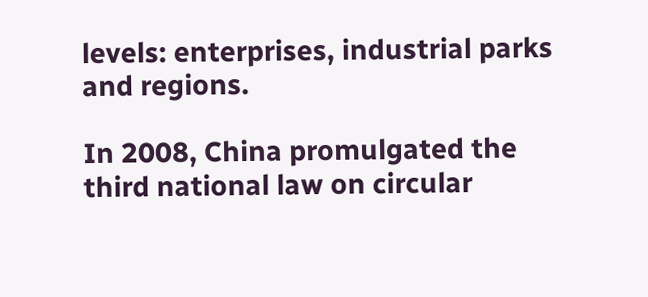levels: enterprises, industrial parks and regions.

In 2008, China promulgated the third national law on circular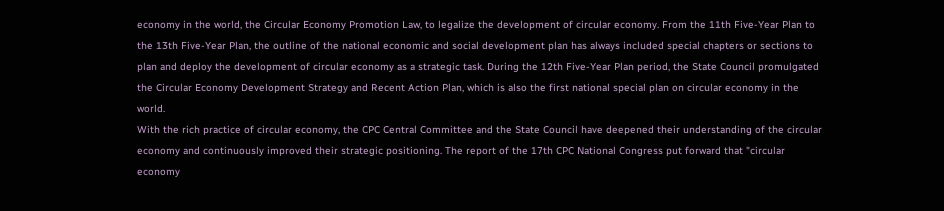economy in the world, the Circular Economy Promotion Law, to legalize the development of circular economy. From the 11th Five-Year Plan to the 13th Five-Year Plan, the outline of the national economic and social development plan has always included special chapters or sections to plan and deploy the development of circular economy as a strategic task. During the 12th Five-Year Plan period, the State Council promulgated the Circular Economy Development Strategy and Recent Action Plan, which is also the first national special plan on circular economy in the world.
With the rich practice of circular economy, the CPC Central Committee and the State Council have deepened their understanding of the circular economy and continuously improved their strategic positioning. The report of the 17th CPC National Congress put forward that "circular economy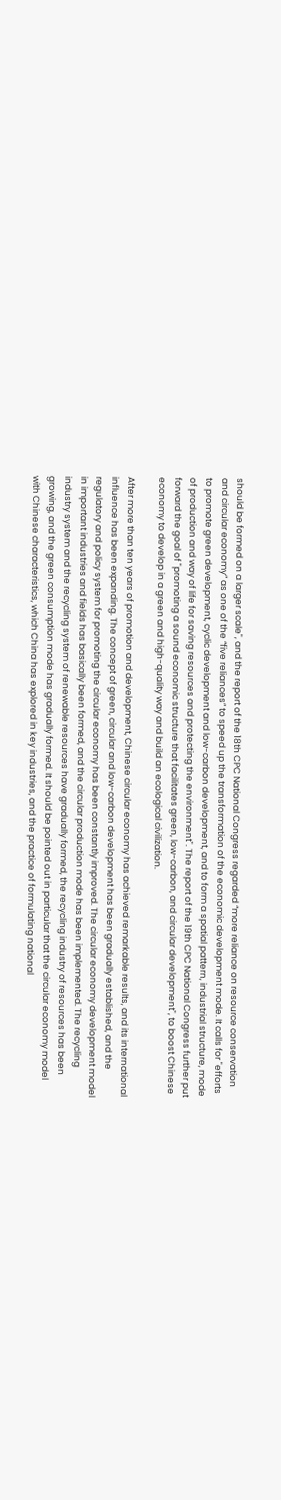should be formed on a larger scale", and the report of the 18th CPC National Congress regarded “more reliance on resource conservation and circular economy” as one of the “five reliances” to speed up the transformation of the economic development mode. It calls for "efforts to promote green development, cyclic development and low-carbon development, and to form a spatial pattern, industrial structure, mode of production and way of life for saving resources and protecting the environment". The report of the 19th CPC National Congress further put forward the goal of "promoting a sound economic structure that facilitates green, low-carbon, and circular development", to boost Chinese economy to develop in a green and high-quality way and build an ecological civilization.

After more than ten years of promotion and development, Chinese circular economy has achieved remarkable results, and its international influence has been expanding. The concept of green, circular and low-carbon development has been gradually established, and the regulatory and policy system for promoting the circular economy has been constantly improved. The circular economy development model in important industries and fields has basically been formed, and the circular production mode has been implemented. The recycling industry system and the recycling system of renewable resources have gradually formed, the recycling industry of resources has been growing, and the green consumption mode has gradually formed. It should be pointed out in particular that the circular economy model with Chinese characteristics, which China has explored in key industries, and the practice of formulating national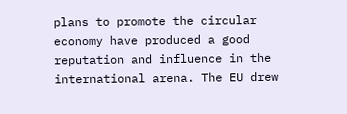plans to promote the circular economy have produced a good reputation and influence in the international arena. The EU drew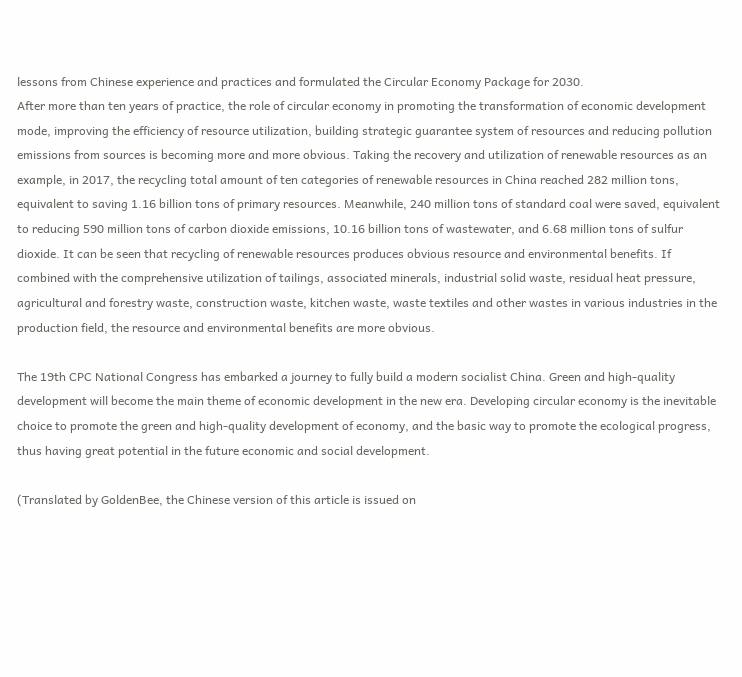lessons from Chinese experience and practices and formulated the Circular Economy Package for 2030.
After more than ten years of practice, the role of circular economy in promoting the transformation of economic development mode, improving the efficiency of resource utilization, building strategic guarantee system of resources and reducing pollution emissions from sources is becoming more and more obvious. Taking the recovery and utilization of renewable resources as an example, in 2017, the recycling total amount of ten categories of renewable resources in China reached 282 million tons, equivalent to saving 1.16 billion tons of primary resources. Meanwhile, 240 million tons of standard coal were saved, equivalent to reducing 590 million tons of carbon dioxide emissions, 10.16 billion tons of wastewater, and 6.68 million tons of sulfur dioxide. It can be seen that recycling of renewable resources produces obvious resource and environmental benefits. If combined with the comprehensive utilization of tailings, associated minerals, industrial solid waste, residual heat pressure, agricultural and forestry waste, construction waste, kitchen waste, waste textiles and other wastes in various industries in the production field, the resource and environmental benefits are more obvious.

The 19th CPC National Congress has embarked a journey to fully build a modern socialist China. Green and high-quality development will become the main theme of economic development in the new era. Developing circular economy is the inevitable choice to promote the green and high-quality development of economy, and the basic way to promote the ecological progress, thus having great potential in the future economic and social development.

(Translated by GoldenBee, the Chinese version of this article is issued on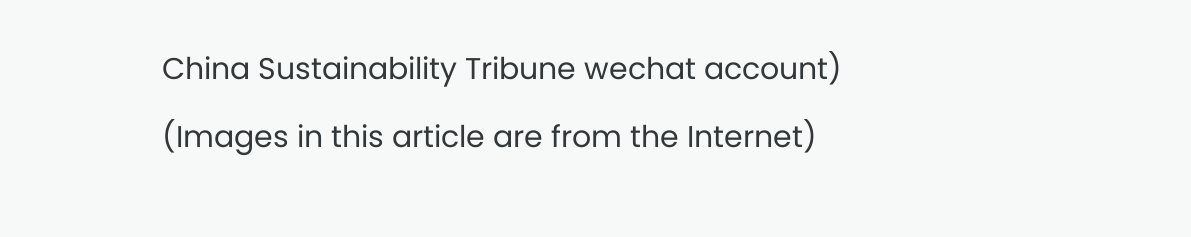China Sustainability Tribune wechat account)
(Images in this article are from the Internet)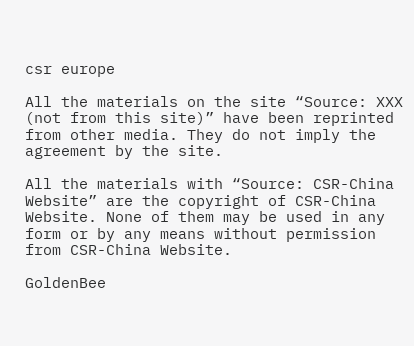csr europe

All the materials on the site “Source: XXX (not from this site)” have been reprinted from other media. They do not imply the agreement by the site.

All the materials with “Source: CSR-China Website” are the copyright of CSR-China Website. None of them may be used in any form or by any means without permission from CSR-China Website.

GoldenBee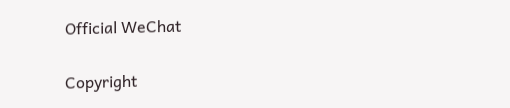Official WeChat

Copyright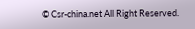© Csr-china.net All Right Reserved.